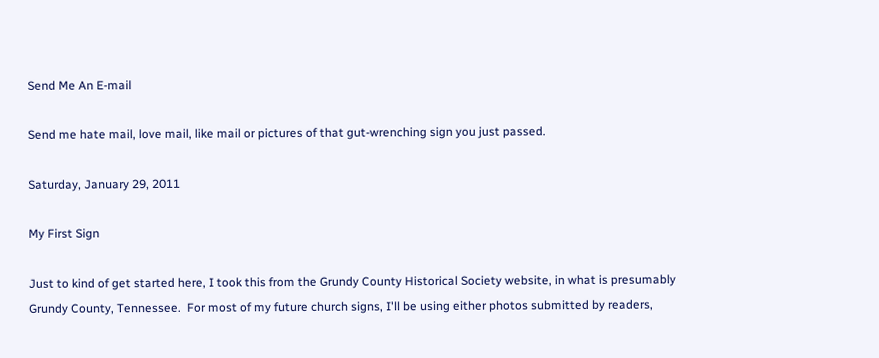Send Me An E-mail

Send me hate mail, love mail, like mail or pictures of that gut-wrenching sign you just passed.

Saturday, January 29, 2011

My First Sign

Just to kind of get started here, I took this from the Grundy County Historical Society website, in what is presumably Grundy County, Tennessee.  For most of my future church signs, I'll be using either photos submitted by readers,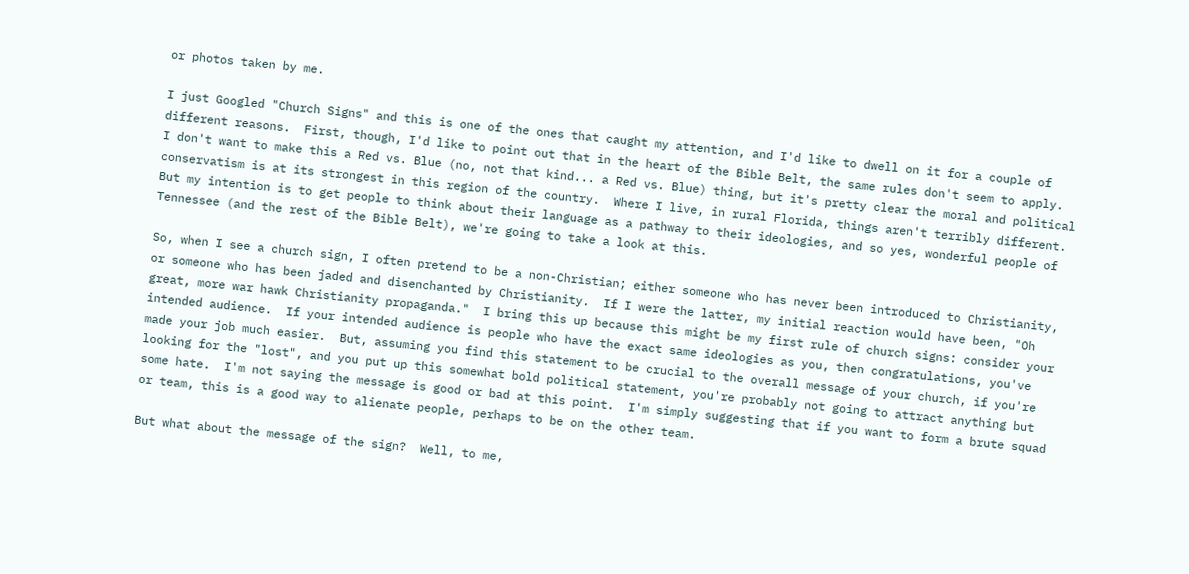or photos taken by me.

I just Googled "Church Signs" and this is one of the ones that caught my attention, and I'd like to dwell on it for a couple of different reasons.  First, though, I'd like to point out that in the heart of the Bible Belt, the same rules don't seem to apply.  I don't want to make this a Red vs. Blue (no, not that kind... a Red vs. Blue) thing, but it's pretty clear the moral and political conservatism is at its strongest in this region of the country.  Where I live, in rural Florida, things aren't terribly different.  But my intention is to get people to think about their language as a pathway to their ideologies, and so yes, wonderful people of Tennessee (and the rest of the Bible Belt), we're going to take a look at this.

So, when I see a church sign, I often pretend to be a non-Christian; either someone who has never been introduced to Christianity, or someone who has been jaded and disenchanted by Christianity.  If I were the latter, my initial reaction would have been, "Oh great, more war hawk Christianity propaganda."  I bring this up because this might be my first rule of church signs: consider your intended audience.  If your intended audience is people who have the exact same ideologies as you, then congratulations, you've made your job much easier.  But, assuming you find this statement to be crucial to the overall message of your church, if you're looking for the "lost", and you put up this somewhat bold political statement, you're probably not going to attract anything but some hate.  I'm not saying the message is good or bad at this point.  I'm simply suggesting that if you want to form a brute squad or team, this is a good way to alienate people, perhaps to be on the other team.

But what about the message of the sign?  Well, to me,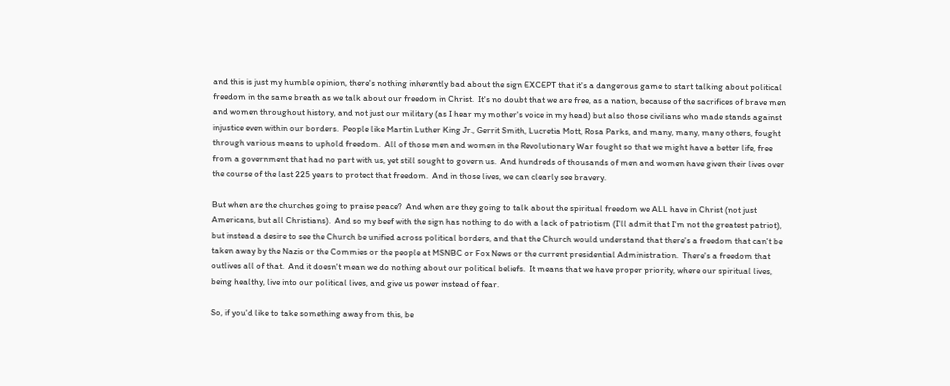and this is just my humble opinion, there's nothing inherently bad about the sign EXCEPT that it's a dangerous game to start talking about political freedom in the same breath as we talk about our freedom in Christ.  It's no doubt that we are free, as a nation, because of the sacrifices of brave men and women throughout history, and not just our military (as I hear my mother's voice in my head) but also those civilians who made stands against injustice even within our borders.  People like Martin Luther King Jr., Gerrit Smith, Lucretia Mott, Rosa Parks, and many, many, many others, fought through various means to uphold freedom.  All of those men and women in the Revolutionary War fought so that we might have a better life, free from a government that had no part with us, yet still sought to govern us.  And hundreds of thousands of men and women have given their lives over the course of the last 225 years to protect that freedom.  And in those lives, we can clearly see bravery.

But when are the churches going to praise peace?  And when are they going to talk about the spiritual freedom we ALL have in Christ (not just Americans, but all Christians).  And so my beef with the sign has nothing to do with a lack of patriotism (I'll admit that I'm not the greatest patriot), but instead a desire to see the Church be unified across political borders, and that the Church would understand that there's a freedom that can't be taken away by the Nazis or the Commies or the people at MSNBC or Fox News or the current presidential Administration.  There's a freedom that outlives all of that.  And it doesn't mean we do nothing about our political beliefs.  It means that we have proper priority, where our spiritual lives, being healthy, live into our political lives, and give us power instead of fear.

So, if you'd like to take something away from this, be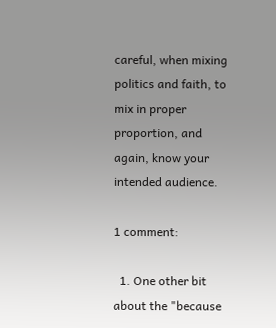careful, when mixing politics and faith, to mix in proper proportion, and again, know your intended audience.

1 comment:

  1. One other bit about the "because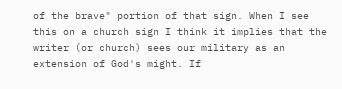of the brave" portion of that sign. When I see this on a church sign I think it implies that the writer (or church) sees our military as an extension of God's might. If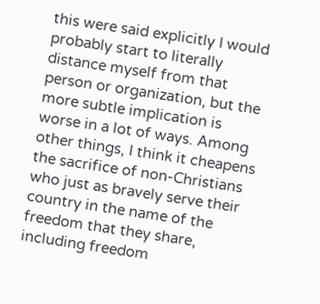this were said explicitly I would probably start to literally distance myself from that person or organization, but the more subtle implication is worse in a lot of ways. Among other things, I think it cheapens the sacrifice of non-Christians who just as bravely serve their country in the name of the freedom that they share, including freedom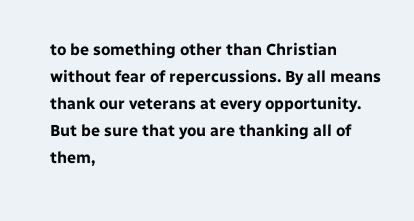to be something other than Christian without fear of repercussions. By all means thank our veterans at every opportunity. But be sure that you are thanking all of them,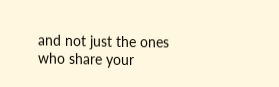and not just the ones who share your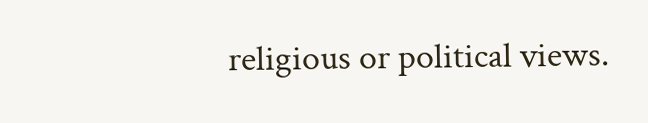religious or political views.